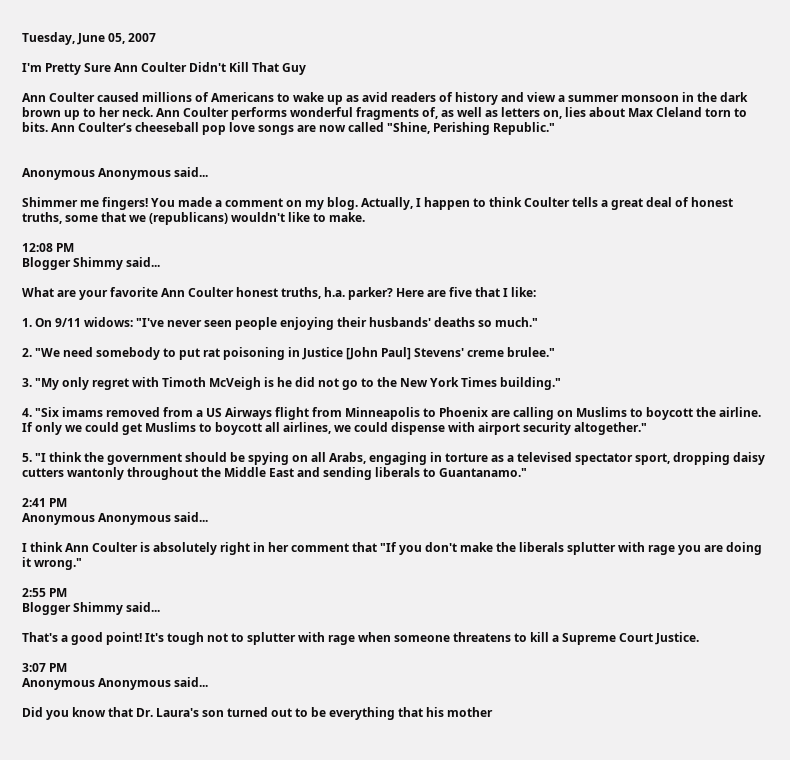Tuesday, June 05, 2007

I'm Pretty Sure Ann Coulter Didn't Kill That Guy

Ann Coulter caused millions of Americans to wake up as avid readers of history and view a summer monsoon in the dark brown up to her neck. Ann Coulter performs wonderful fragments of, as well as letters on, lies about Max Cleland torn to bits. Ann Coulter’s cheeseball pop love songs are now called "Shine, Perishing Republic."


Anonymous Anonymous said...

Shimmer me fingers! You made a comment on my blog. Actually, I happen to think Coulter tells a great deal of honest truths, some that we (republicans) wouldn't like to make.

12:08 PM
Blogger Shimmy said...

What are your favorite Ann Coulter honest truths, h.a. parker? Here are five that I like:

1. On 9/11 widows: "I've never seen people enjoying their husbands' deaths so much."

2. "We need somebody to put rat poisoning in Justice [John Paul] Stevens' creme brulee."

3. "My only regret with Timoth McVeigh is he did not go to the New York Times building."

4. "Six imams removed from a US Airways flight from Minneapolis to Phoenix are calling on Muslims to boycott the airline. If only we could get Muslims to boycott all airlines, we could dispense with airport security altogether."

5. "I think the government should be spying on all Arabs, engaging in torture as a televised spectator sport, dropping daisy cutters wantonly throughout the Middle East and sending liberals to Guantanamo."

2:41 PM
Anonymous Anonymous said...

I think Ann Coulter is absolutely right in her comment that "If you don't make the liberals splutter with rage you are doing it wrong."

2:55 PM
Blogger Shimmy said...

That's a good point! It's tough not to splutter with rage when someone threatens to kill a Supreme Court Justice.

3:07 PM
Anonymous Anonymous said...

Did you know that Dr. Laura's son turned out to be everything that his mother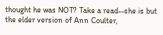thought he was NOT? Take a read--she is but the elder version of Ann Coulter,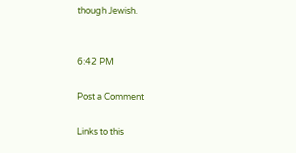though Jewish.


6:42 PM

Post a Comment

Links to this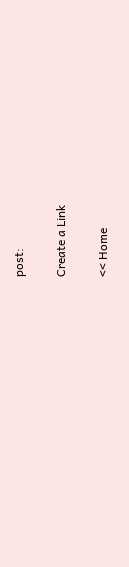post:

Create a Link

<< Home